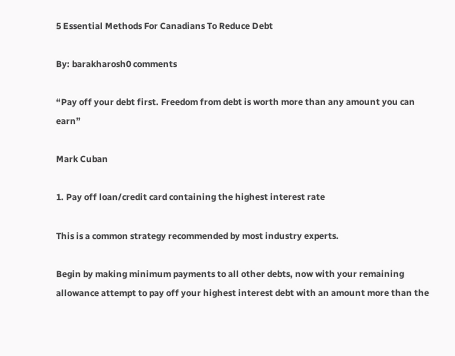5 Essential Methods For Canadians To Reduce Debt

By: barakharosh0 comments

“Pay off your debt first. Freedom from debt is worth more than any amount you can earn”

Mark Cuban

1. Pay off loan/credit card containing the highest interest rate

This is a common strategy recommended by most industry experts.

Begin by making minimum payments to all other debts, now with your remaining allowance attempt to pay off your highest interest debt with an amount more than the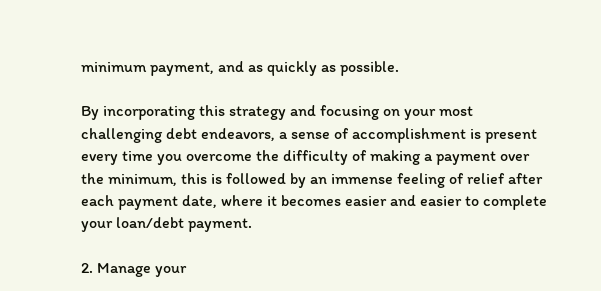minimum payment, and as quickly as possible.

By incorporating this strategy and focusing on your most challenging debt endeavors, a sense of accomplishment is present every time you overcome the difficulty of making a payment over the minimum, this is followed by an immense feeling of relief after each payment date, where it becomes easier and easier to complete your loan/debt payment.

2. Manage your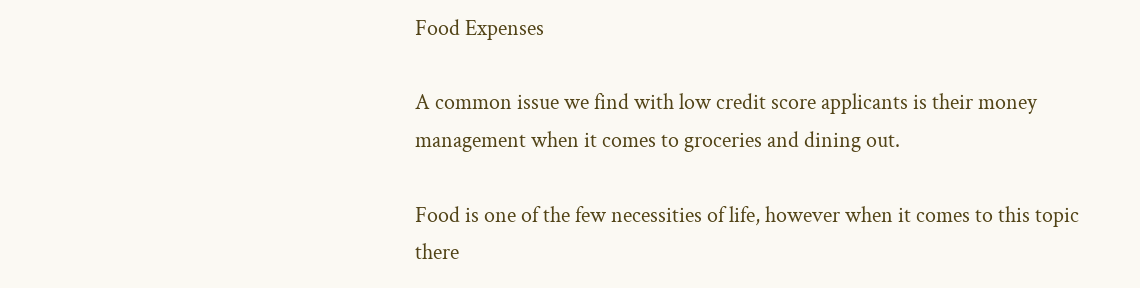Food Expenses

A common issue we find with low credit score applicants is their money management when it comes to groceries and dining out.

Food is one of the few necessities of life, however when it comes to this topic there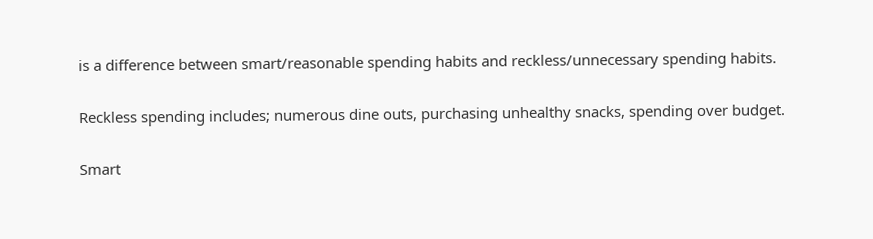is a difference between smart/reasonable spending habits and reckless/unnecessary spending habits.

Reckless spending includes; numerous dine outs, purchasing unhealthy snacks, spending over budget.

Smart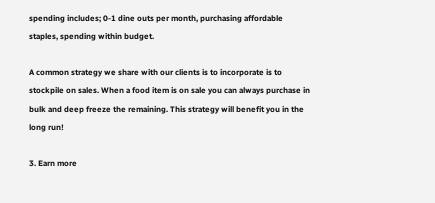spending includes; 0-1 dine outs per month, purchasing affordable staples, spending within budget.

A common strategy we share with our clients is to incorporate is to stockpile on sales. When a food item is on sale you can always purchase in bulk and deep freeze the remaining. This strategy will benefit you in the long run!

3. Earn more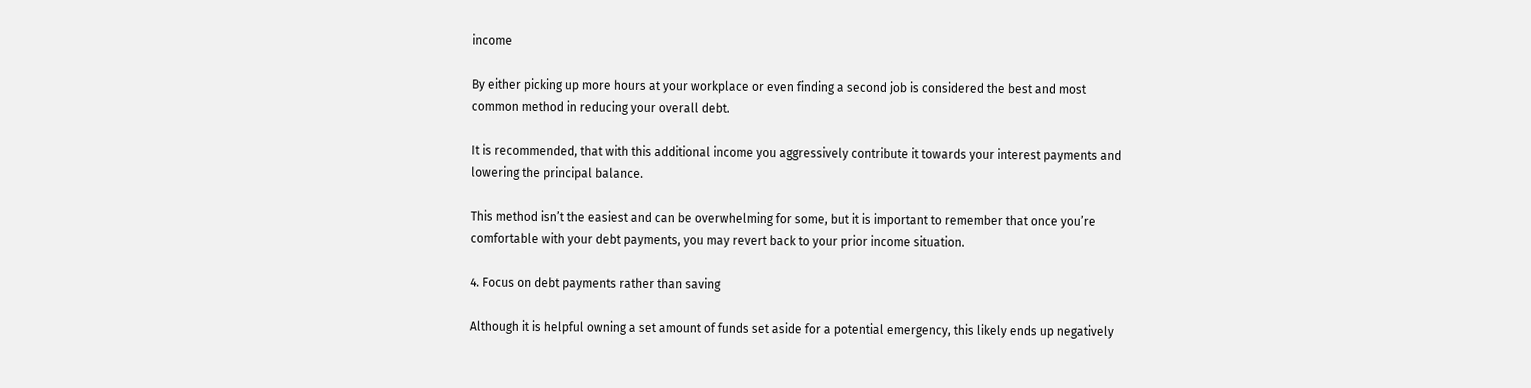income

By either picking up more hours at your workplace or even finding a second job is considered the best and most common method in reducing your overall debt.

It is recommended, that with this additional income you aggressively contribute it towards your interest payments and lowering the principal balance.

This method isn’t the easiest and can be overwhelming for some, but it is important to remember that once you’re comfortable with your debt payments, you may revert back to your prior income situation.

4. Focus on debt payments rather than saving

Although it is helpful owning a set amount of funds set aside for a potential emergency, this likely ends up negatively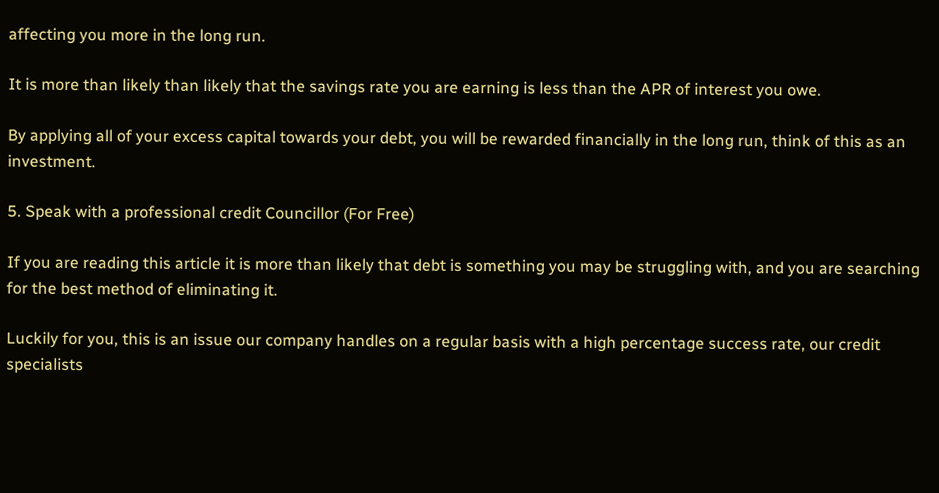affecting you more in the long run.

It is more than likely than likely that the savings rate you are earning is less than the APR of interest you owe.

By applying all of your excess capital towards your debt, you will be rewarded financially in the long run, think of this as an investment.

5. Speak with a professional credit Councillor (For Free)

If you are reading this article it is more than likely that debt is something you may be struggling with, and you are searching for the best method of eliminating it.

Luckily for you, this is an issue our company handles on a regular basis with a high percentage success rate, our credit specialists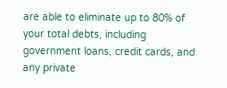are able to eliminate up to 80% of your total debts, including government loans, credit cards, and any private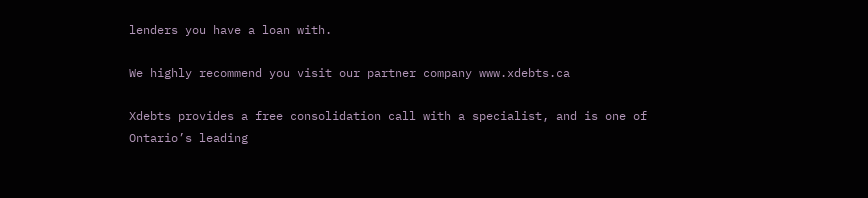lenders you have a loan with.

We highly recommend you visit our partner company www.xdebts.ca

Xdebts provides a free consolidation call with a specialist, and is one of Ontario’s leading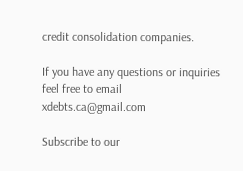credit consolidation companies.

If you have any questions or inquiries feel free to email xdebts.ca@gmail.com

Subscribe to our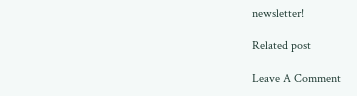newsletter!

Related post

Leave A Comment